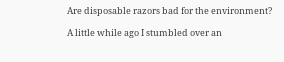Are disposable razors bad for the environment?

A little while ago I stumbled over an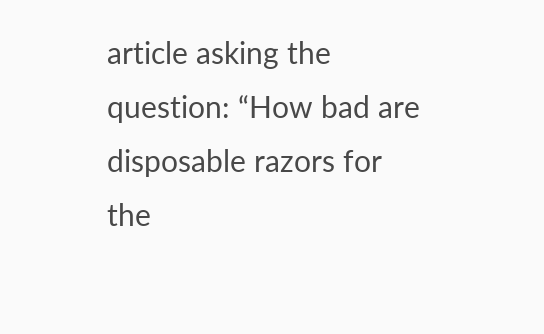article asking the question: “How bad are disposable razors for the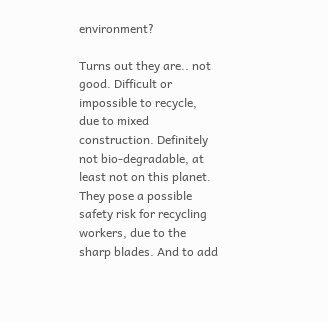environment?

Turns out they are.. not good. Difficult or impossible to recycle, due to mixed construction. Definitely not bio-degradable, at least not on this planet. They pose a possible safety risk for recycling workers, due to the sharp blades. And to add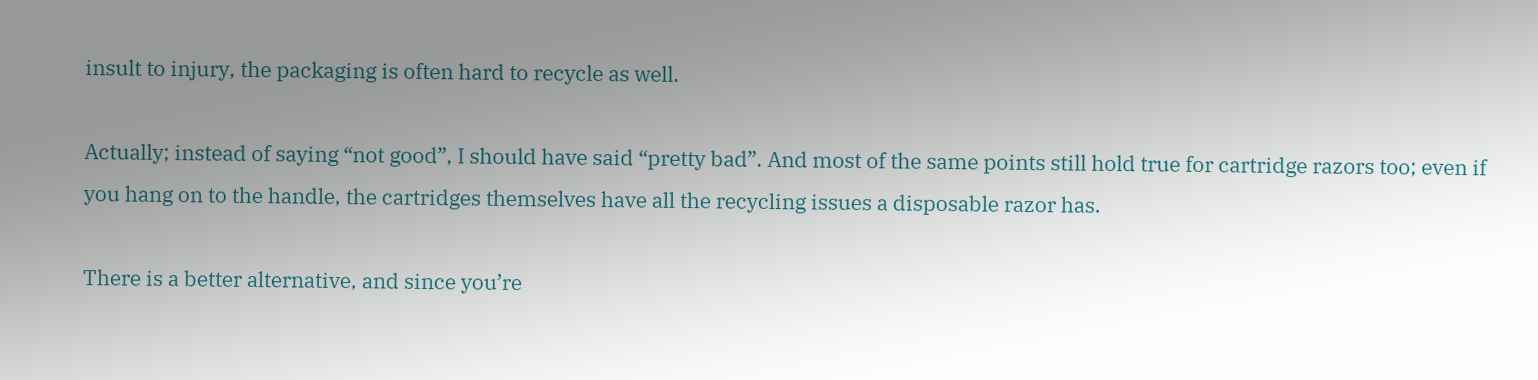insult to injury, the packaging is often hard to recycle as well.

Actually; instead of saying “not good”, I should have said “pretty bad”. And most of the same points still hold true for cartridge razors too; even if you hang on to the handle, the cartridges themselves have all the recycling issues a disposable razor has.

There is a better alternative, and since you’re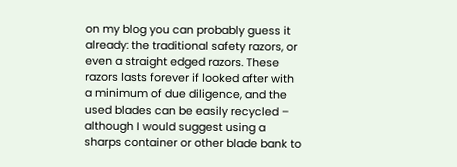on my blog you can probably guess it already: the traditional safety razors, or even a straight edged razors. These razors lasts forever if looked after with a minimum of due diligence, and the used blades can be easily recycled – although I would suggest using a sharps container or other blade bank to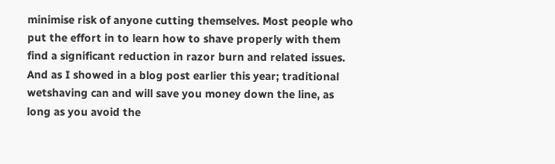minimise risk of anyone cutting themselves. Most people who put the effort in to learn how to shave properly with them find a significant reduction in razor burn and related issues. And as I showed in a blog post earlier this year; traditional wetshaving can and will save you money down the line, as long as you avoid the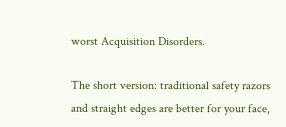worst Acquisition Disorders.

The short version: traditional safety razors and straight edges are better for your face,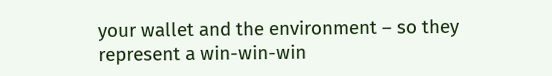your wallet and the environment – so they represent a win-win-win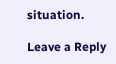situation.

Leave a Reply